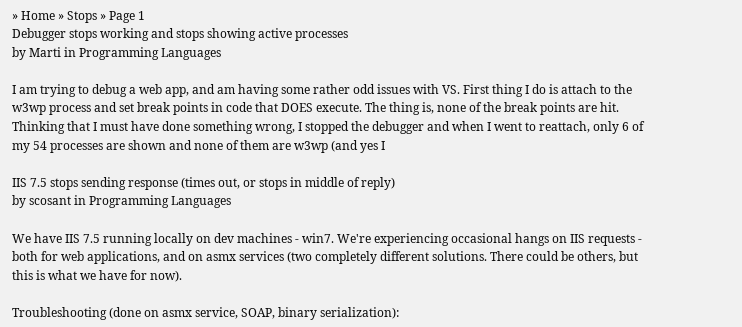» Home » Stops » Page 1
Debugger stops working and stops showing active processes
by Marti in Programming Languages

I am trying to debug a web app, and am having some rather odd issues with VS. First thing I do is attach to the w3wp process and set break points in code that DOES execute. The thing is, none of the break points are hit. Thinking that I must have done something wrong, I stopped the debugger and when I went to reattach, only 6 of my 54 processes are shown and none of them are w3wp (and yes I

IIS 7.5 stops sending response (times out, or stops in middle of reply)
by scosant in Programming Languages

We have IIS 7.5 running locally on dev machines - win7. We're experiencing occasional hangs on IIS requests - both for web applications, and on asmx services (two completely different solutions. There could be others, but this is what we have for now).

Troubleshooting (done on asmx service, SOAP, binary serialization):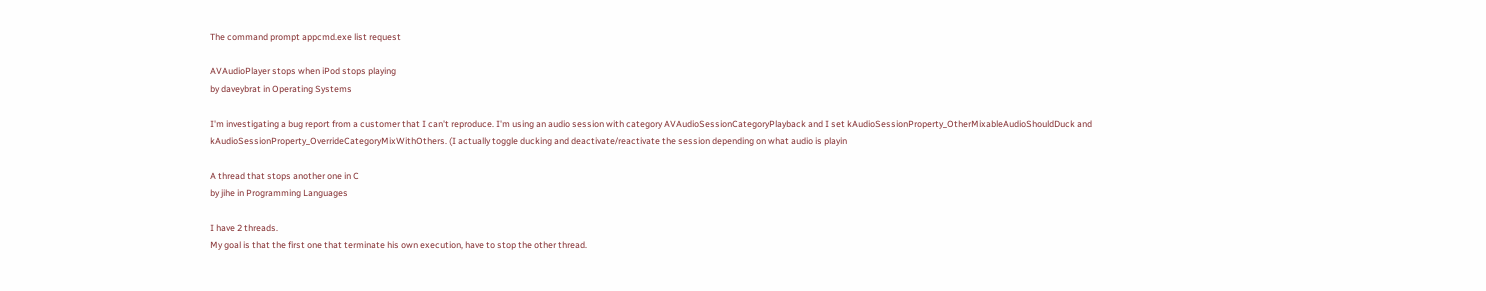The command prompt appcmd.exe list request

AVAudioPlayer stops when iPod stops playing
by daveybrat in Operating Systems

I'm investigating a bug report from a customer that I can't reproduce. I'm using an audio session with category AVAudioSessionCategoryPlayback and I set kAudioSessionProperty_OtherMixableAudioShouldDuck and kAudioSessionProperty_OverrideCategoryMixWithOthers. (I actually toggle ducking and deactivate/reactivate the session depending on what audio is playin

A thread that stops another one in C
by jihe in Programming Languages

I have 2 threads.
My goal is that the first one that terminate his own execution, have to stop the other thread.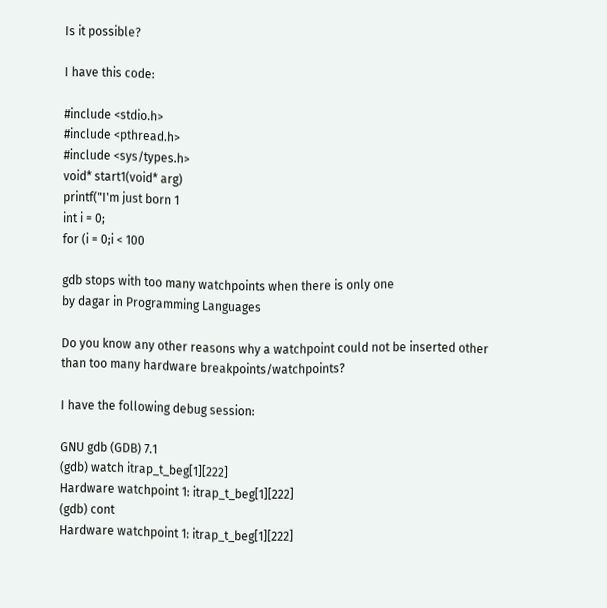Is it possible?

I have this code:

#include <stdio.h>
#include <pthread.h>
#include <sys/types.h>
void* start1(void* arg)
printf("I'm just born 1
int i = 0;
for (i = 0;i < 100

gdb stops with too many watchpoints when there is only one
by dagar in Programming Languages

Do you know any other reasons why a watchpoint could not be inserted other than too many hardware breakpoints/watchpoints?

I have the following debug session:

GNU gdb (GDB) 7.1
(gdb) watch itrap_t_beg[1][222]
Hardware watchpoint 1: itrap_t_beg[1][222]
(gdb) cont
Hardware watchpoint 1: itrap_t_beg[1][222]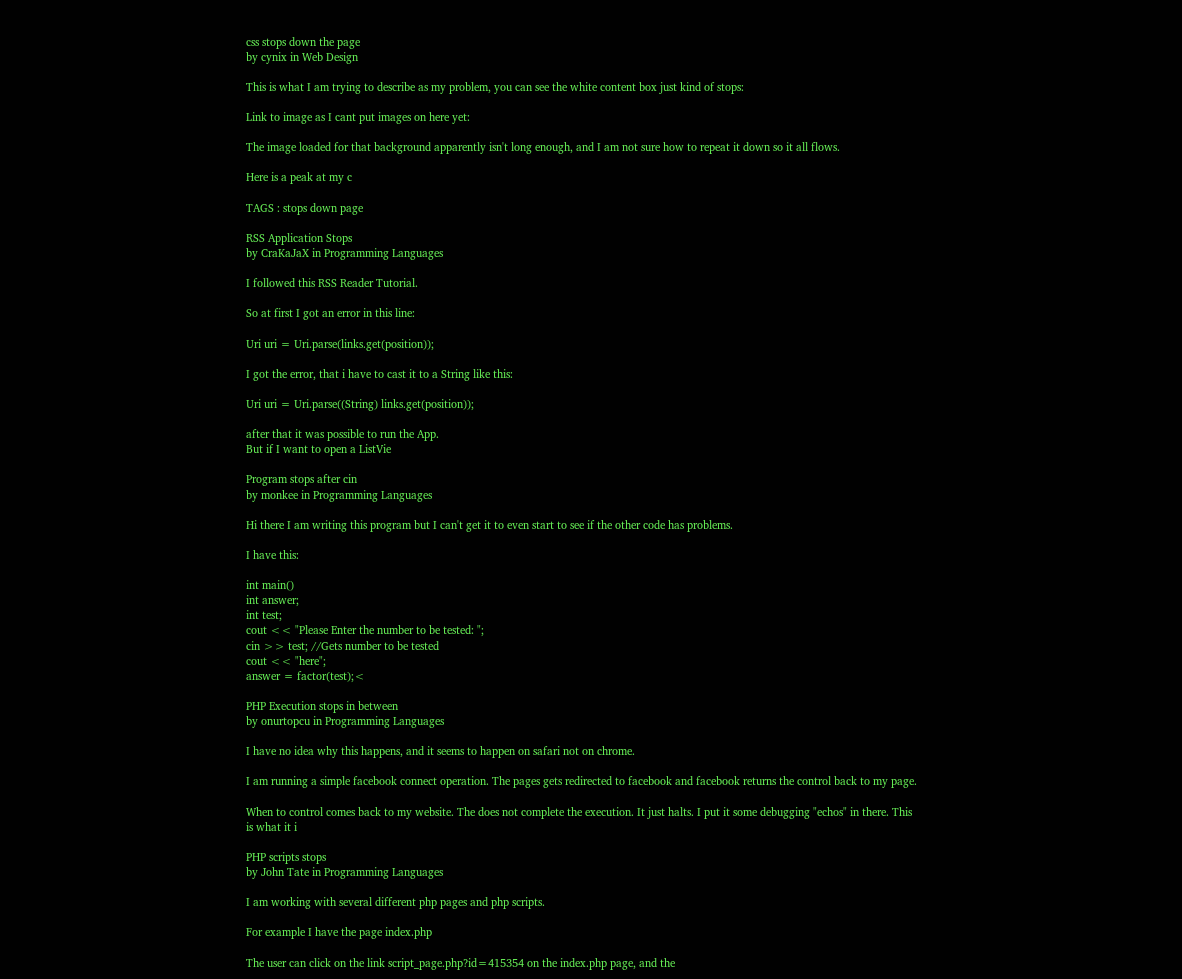css stops down the page
by cynix in Web Design

This is what I am trying to describe as my problem, you can see the white content box just kind of stops:

Link to image as I cant put images on here yet:

The image loaded for that background apparently isn't long enough, and I am not sure how to repeat it down so it all flows.

Here is a peak at my c

TAGS : stops down page

RSS Application Stops
by CraKaJaX in Programming Languages

I followed this RSS Reader Tutorial.

So at first I got an error in this line:

Uri uri = Uri.parse(links.get(position));

I got the error, that i have to cast it to a String like this:

Uri uri = Uri.parse((String) links.get(position));

after that it was possible to run the App.
But if I want to open a ListVie

Program stops after cin
by monkee in Programming Languages

Hi there I am writing this program but I can't get it to even start to see if the other code has problems.

I have this:

int main()
int answer;
int test;
cout << "Please Enter the number to be tested: ";
cin >> test; //Gets number to be tested
cout << "here";
answer = factor(test);<

PHP Execution stops in between
by onurtopcu in Programming Languages

I have no idea why this happens, and it seems to happen on safari not on chrome.

I am running a simple facebook connect operation. The pages gets redirected to facebook and facebook returns the control back to my page.

When to control comes back to my website. The does not complete the execution. It just halts. I put it some debugging "echos" in there. This is what it i

PHP scripts stops
by John Tate in Programming Languages

I am working with several different php pages and php scripts.

For example I have the page index.php

The user can click on the link script_page.php?id=415354 on the index.php page, and the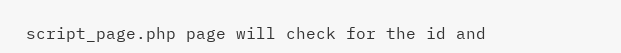script_page.php page will check for the id and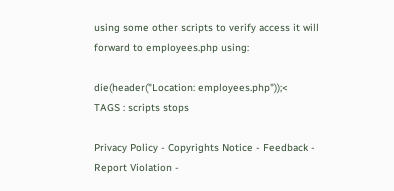using some other scripts to verify access it will forward to employees.php using:

die(header("Location: employees.php"));<
TAGS : scripts stops

Privacy Policy - Copyrights Notice - Feedback - Report Violation -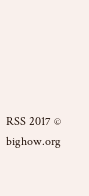RSS 2017 © bighow.org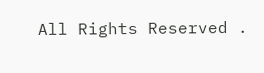All Rights Reserved .